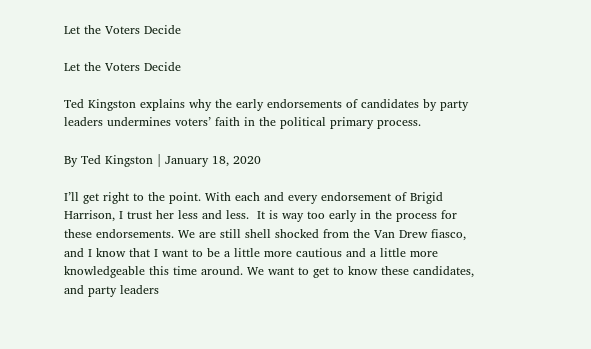Let the Voters Decide

Let the Voters Decide

Ted Kingston explains why the early endorsements of candidates by party leaders undermines voters’ faith in the political primary process.

By Ted Kingston | January 18, 2020

I’ll get right to the point. With each and every endorsement of Brigid Harrison, I trust her less and less.  It is way too early in the process for these endorsements. We are still shell shocked from the Van Drew fiasco, and I know that I want to be a little more cautious and a little more knowledgeable this time around. We want to get to know these candidates, and party leaders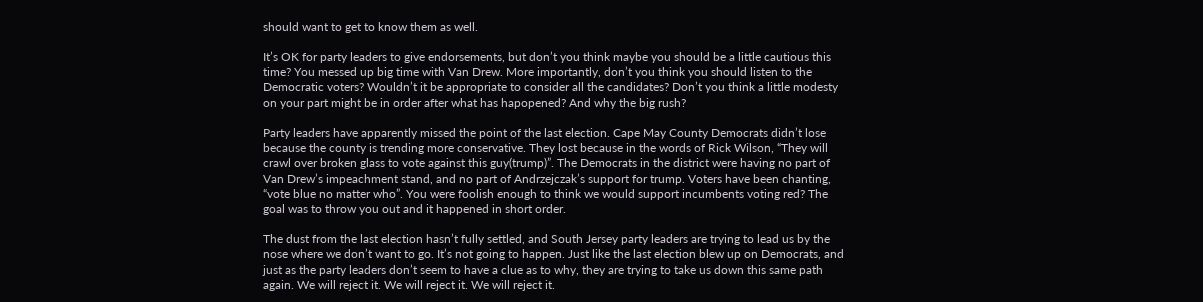should want to get to know them as well.

It’s OK for party leaders to give endorsements, but don’t you think maybe you should be a little cautious this time? You messed up big time with Van Drew. More importantly, don’t you think you should listen to the Democratic voters? Wouldn’t it be appropriate to consider all the candidates? Don’t you think a little modesty on your part might be in order after what has hapopened? And why the big rush?

Party leaders have apparently missed the point of the last election. Cape May County Democrats didn’t lose because the county is trending more conservative. They lost because in the words of Rick Wilson, “They will crawl over broken glass to vote against this guy(trump)”. The Democrats in the district were having no part of Van Drew’s impeachment stand, and no part of Andrzejczak’s support for trump. Voters have been chanting, “vote blue no matter who”. You were foolish enough to think we would support incumbents voting red? The goal was to throw you out and it happened in short order.

The dust from the last election hasn’t fully settled, and South Jersey party leaders are trying to lead us by the nose where we don’t want to go. It’s not going to happen. Just like the last election blew up on Democrats, and just as the party leaders don’t seem to have a clue as to why, they are trying to take us down this same path again. We will reject it. We will reject it. We will reject it.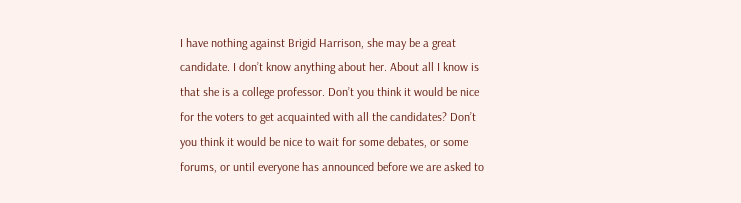I have nothing against Brigid Harrison, she may be a great candidate. I don’t know anything about her. About all I know is that she is a college professor. Don’t you think it would be nice for the voters to get acquainted with all the candidates? Don’t you think it would be nice to wait for some debates, or some forums, or until everyone has announced before we are asked to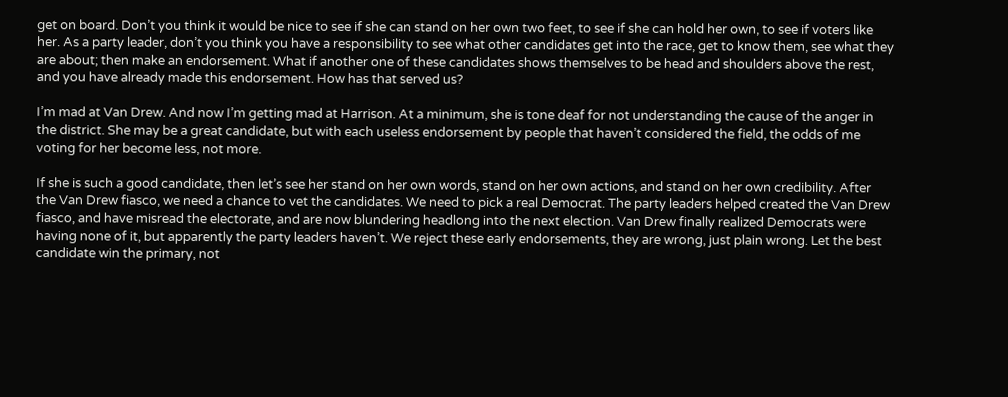get on board. Don’t you think it would be nice to see if she can stand on her own two feet, to see if she can hold her own, to see if voters like her. As a party leader, don’t you think you have a responsibility to see what other candidates get into the race, get to know them, see what they are about; then make an endorsement. What if another one of these candidates shows themselves to be head and shoulders above the rest, and you have already made this endorsement. How has that served us?

I’m mad at Van Drew. And now I’m getting mad at Harrison. At a minimum, she is tone deaf for not understanding the cause of the anger in the district. She may be a great candidate, but with each useless endorsement by people that haven’t considered the field, the odds of me voting for her become less, not more.

If she is such a good candidate, then let’s see her stand on her own words, stand on her own actions, and stand on her own credibility. After the Van Drew fiasco, we need a chance to vet the candidates. We need to pick a real Democrat. The party leaders helped created the Van Drew fiasco, and have misread the electorate, and are now blundering headlong into the next election. Van Drew finally realized Democrats were having none of it, but apparently the party leaders haven’t. We reject these early endorsements, they are wrong, just plain wrong. Let the best candidate win the primary, not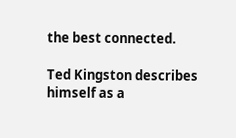the best connected.

Ted Kingston describes himself as a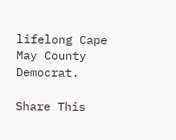lifelong Cape May County Democrat.

Share This